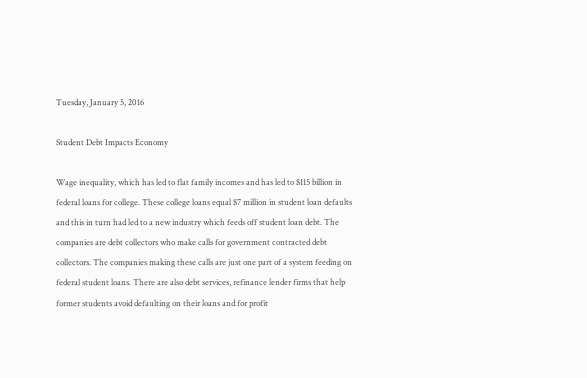Tuesday, January 5, 2016

Student Debt Impacts Economy

Wage inequality, which has led to flat family incomes and has led to $115 billion in federal loans for college. These college loans equal $7 million in student loan defaults and this in turn had led to a new industry which feeds off student loan debt. The companies are debt collectors who make calls for government contracted debt collectors. The companies making these calls are just one part of a system feeding on federal student loans. There are also debt services, refinance lender firms that help former students avoid defaulting on their loans and for profit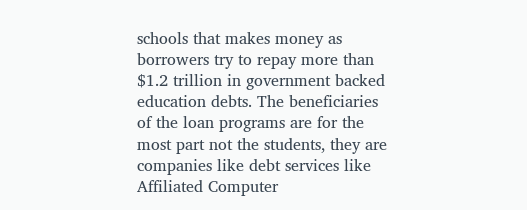schools that makes money as borrowers try to repay more than $1.2 trillion in government backed education debts. The beneficiaries of the loan programs are for the most part not the students, they are companies like debt services like Affiliated Computer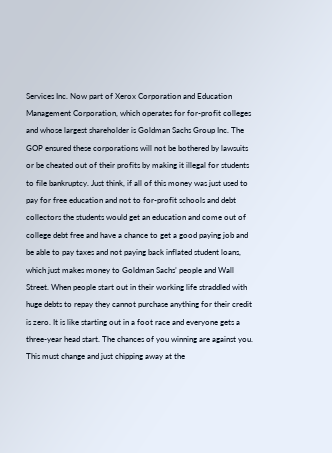Services Inc. Now part of Xerox Corporation and Education Management Corporation, which operates for for-profit colleges and whose largest shareholder is Goldman Sachs Group Inc. The GOP ensured these corporations will not be bothered by lawsuits or be cheated out of their profits by making it illegal for students to file bankruptcy. Just think, if all of this money was just used to pay for free education and not to for-profit schools and debt collectors the students would get an education and come out of college debt free and have a chance to get a good paying job and be able to pay taxes and not paying back inflated student loans, which just makes money to Goldman Sachs’ people and Wall Street. When people start out in their working life straddled with huge debts to repay they cannot purchase anything for their credit is zero. It is like starting out in a foot race and everyone gets a three-year head start. The chances of you winning are against you. This must change and just chipping away at the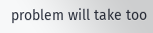problem will take too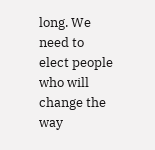long. We need to elect people who will change the way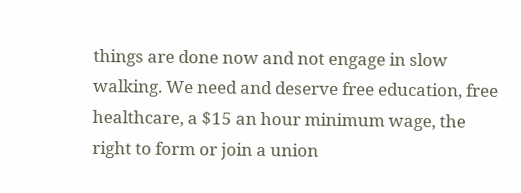things are done now and not engage in slow walking. We need and deserve free education, free healthcare, a $15 an hour minimum wage, the right to form or join a union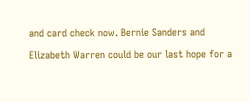and card check now. Bernie Sanders and Elizabeth Warren could be our last hope for a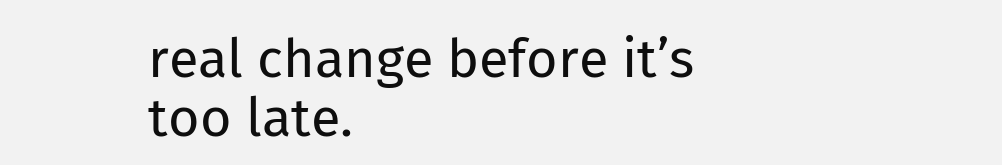real change before it’s too late.